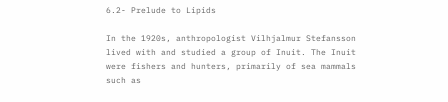6.2- Prelude to Lipids

In the 1920s, anthropologist Vilhjalmur Stefansson lived with and studied a group of Inuit. The Inuit were fishers and hunters, primarily of sea mammals such as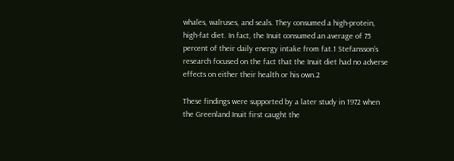whales, walruses, and seals. They consumed a high-protein, high-fat diet. In fact, the Inuit consumed an average of 75 percent of their daily energy intake from fat.1 Stefansson’s research focused on the fact that the Inuit diet had no adverse effects on either their health or his own.2

These findings were supported by a later study in 1972 when the Greenland Inuit first caught the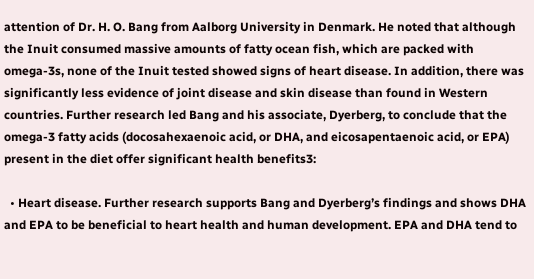attention of Dr. H. O. Bang from Aalborg University in Denmark. He noted that although the Inuit consumed massive amounts of fatty ocean fish, which are packed with omega-3s, none of the Inuit tested showed signs of heart disease. In addition, there was significantly less evidence of joint disease and skin disease than found in Western countries. Further research led Bang and his associate, Dyerberg, to conclude that the omega-3 fatty acids (docosahexaenoic acid, or DHA, and eicosapentaenoic acid, or EPA) present in the diet offer significant health benefits3:

  • Heart disease. Further research supports Bang and Dyerberg’s findings and shows DHA and EPA to be beneficial to heart health and human development. EPA and DHA tend to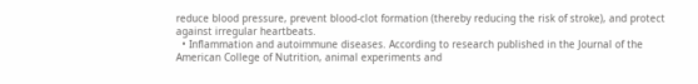reduce blood pressure, prevent blood-clot formation (thereby reducing the risk of stroke), and protect against irregular heartbeats.
  • Inflammation and autoimmune diseases. According to research published in the Journal of the American College of Nutrition, animal experiments and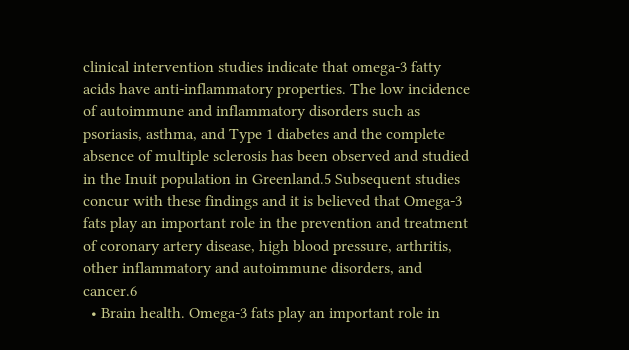clinical intervention studies indicate that omega-3 fatty acids have anti-inflammatory properties. The low incidence of autoimmune and inflammatory disorders such as psoriasis, asthma, and Type 1 diabetes and the complete absence of multiple sclerosis has been observed and studied in the Inuit population in Greenland.5 Subsequent studies concur with these findings and it is believed that Omega-3 fats play an important role in the prevention and treatment of coronary artery disease, high blood pressure, arthritis, other inflammatory and autoimmune disorders, and cancer.6
  • Brain health. Omega-3 fats play an important role in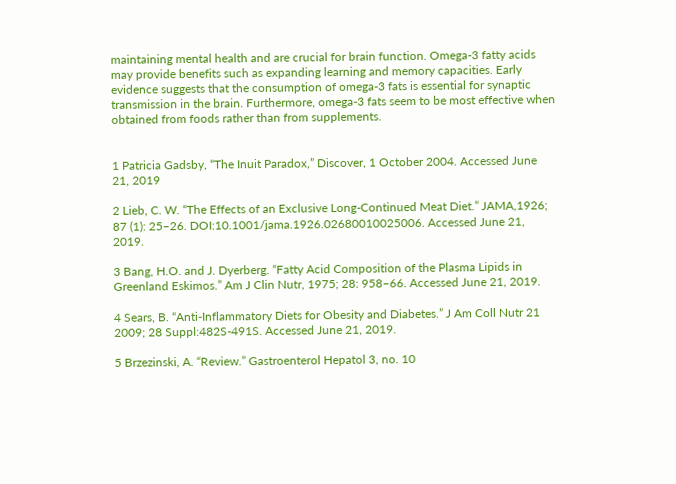maintaining mental health and are crucial for brain function. Omega-3 fatty acids may provide benefits such as expanding learning and memory capacities. Early evidence suggests that the consumption of omega-3 fats is essential for synaptic transmission in the brain. Furthermore, omega-3 fats seem to be most effective when obtained from foods rather than from supplements.


1 Patricia Gadsby, “The Inuit Paradox,” Discover, 1 October 2004. Accessed June 21, 2019

2 Lieb, C. W. “The Effects of an Exclusive Long-Continued Meat Diet.” JAMA,1926; 87 (1): 25–26. DOI:10.1001/jama.1926.02680010025006. Accessed June 21, 2019.

3 Bang, H.O. and J. Dyerberg. “Fatty Acid Composition of the Plasma Lipids in Greenland Eskimos.” Am J Clin Nutr, 1975; 28: 958–66. Accessed June 21, 2019.

4 Sears, B. “Anti-Inflammatory Diets for Obesity and Diabetes.” J Am Coll Nutr 21 2009; 28 Suppl:482S-491S. Accessed June 21, 2019.

5 Brzezinski, A. “Review.” Gastroenterol Hepatol 3, no. 10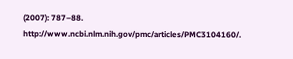(2007): 787–88. http://www.ncbi.nlm.nih.gov/pmc/articles/PMC3104160/.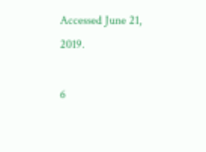Accessed June 21, 2019.

6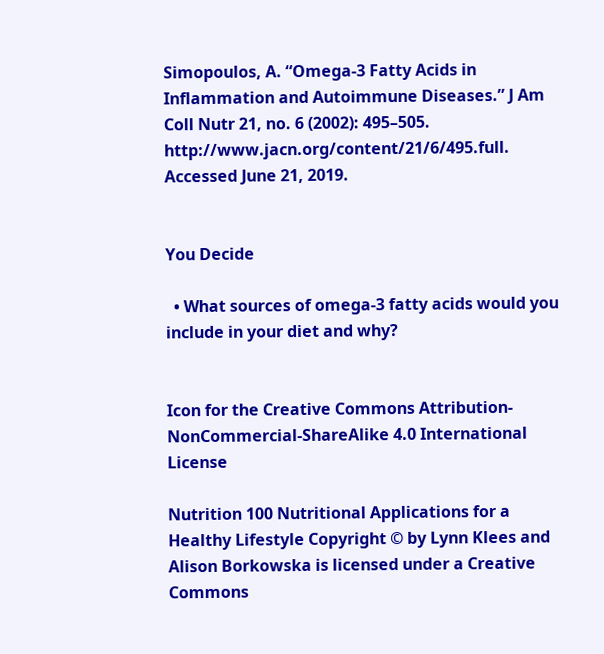Simopoulos, A. “Omega-3 Fatty Acids in Inflammation and Autoimmune Diseases.” J Am Coll Nutr 21, no. 6 (2002): 495–505. http://www.jacn.org/content/21/6/495.full. Accessed June 21, 2019.


You Decide

  • What sources of omega-3 fatty acids would you include in your diet and why?


Icon for the Creative Commons Attribution-NonCommercial-ShareAlike 4.0 International License

Nutrition 100 Nutritional Applications for a Healthy Lifestyle Copyright © by Lynn Klees and Alison Borkowska is licensed under a Creative Commons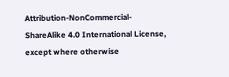Attribution-NonCommercial-ShareAlike 4.0 International License, except where otherwise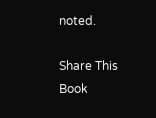noted.

Share This Book